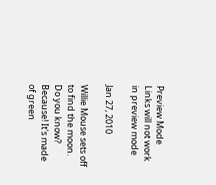Preview Mode Links will not work in preview mode

Jan 27, 2010

Willie Mouse sets off to find the moon. Do you know? Because! It's made of green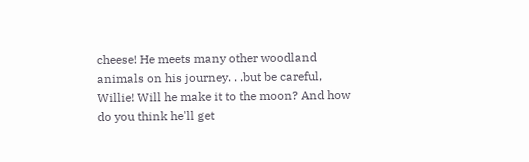cheese! He meets many other woodland animals on his journey. . .but be careful, Willie! Will he make it to the moon? And how do you think he'll get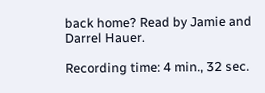back home? Read by Jamie and Darrel Hauer.

Recording time: 4 min., 32 sec.